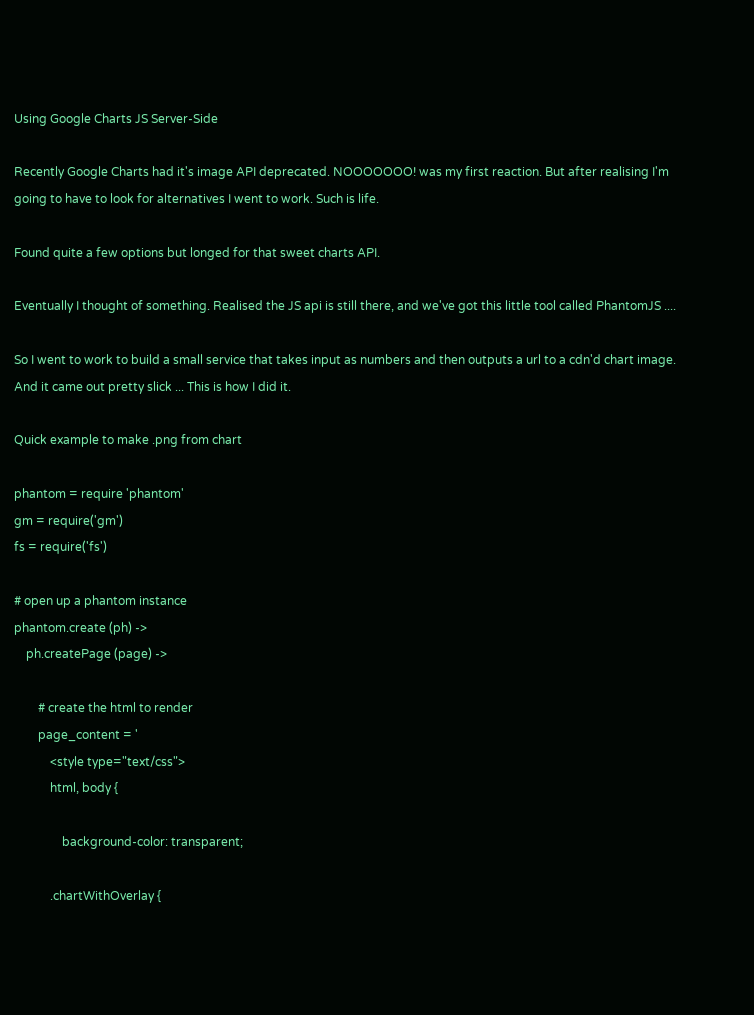Using Google Charts JS Server-Side

Recently Google Charts had it's image API deprecated. NOOOOOOO! was my first reaction. But after realising I'm going to have to look for alternatives I went to work. Such is life.

Found quite a few options but longed for that sweet charts API.

Eventually I thought of something. Realised the JS api is still there, and we've got this little tool called PhantomJS ....

So I went to work to build a small service that takes input as numbers and then outputs a url to a cdn'd chart image. And it came out pretty slick ... This is how I did it.

Quick example to make .png from chart

phantom = require 'phantom'
gm = require('gm')
fs = require('fs')

# open up a phantom instance
phantom.create (ph) ->
    ph.createPage (page) ->

        # create the html to render
        page_content = '
            <style type="text/css">
            html, body {

                background-color: transparent;

            .chartWithOverlay {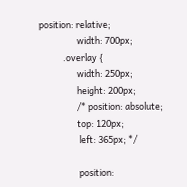position: relative;
                   width: 700px;
            .overlay {
                   width: 250px;
                   height: 200px;
                   /* position: absolute;
                   top: 120px;
                    left: 365px; */

                    position: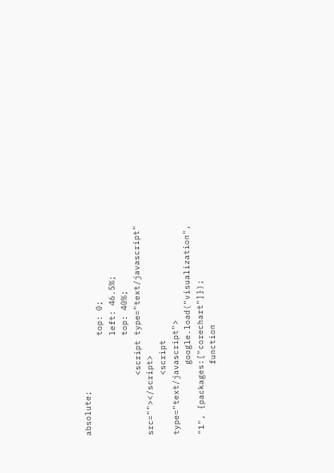absolute;
                    top: 0;
                    left: 46.5%;
                    top: 40%;
            <script type="text/javascript" src=""></script>
            <script type="text/javascript">
              google.load("visualization", "1", {packages:["corechart"]});
              function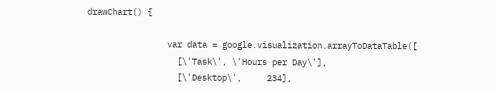drawChart() {

                var data = google.visualization.arrayToDataTable([
                  [\'Task\', \'Hours per Day\'],
                  [\'Desktop\',     234],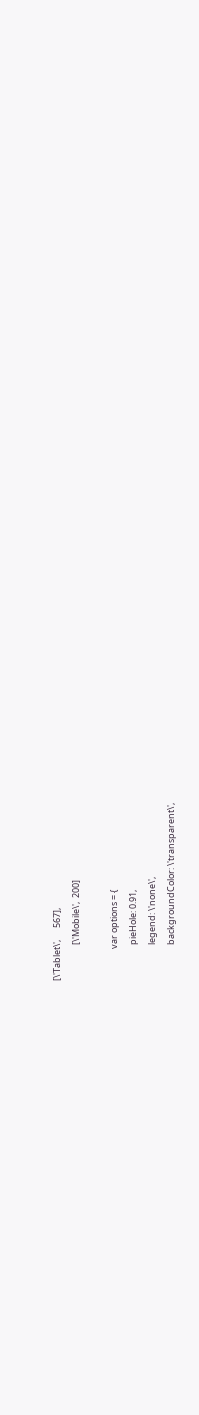[\'Tablet\',      567],
                  [\'Mobile\',  200]

                var options = {
                  pieHole: 0.91,
                  legend: \'none\',
                  backgroundColor: \'transparent\',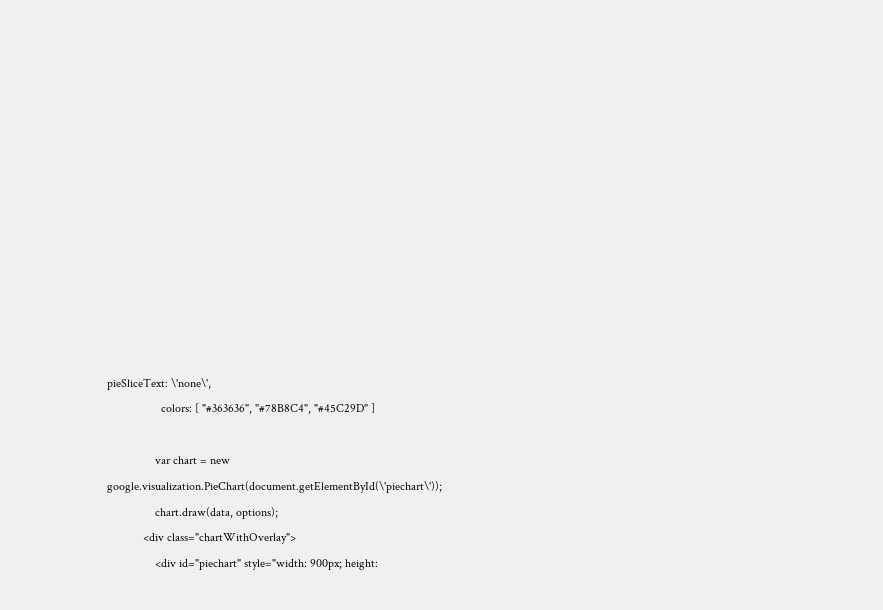pieSliceText: \'none\',
                  colors: [ "#363636", "#78B8C4", "#45C29D" ]

                var chart = new google.visualization.PieChart(document.getElementById(\'piechart\'));
                chart.draw(data, options);
            <div class="chartWithOverlay">
                <div id="piechart" style="width: 900px; height: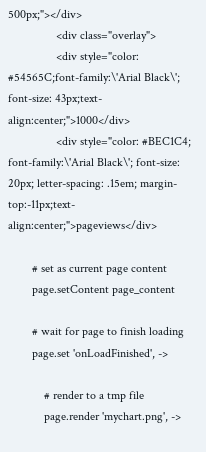500px;"></div>
                <div class="overlay">
                <div style="color: #54565C;font-family:\'Arial Black\'; font-size: 43px;text-align:center;">1000</div>
                <div style="color: #BEC1C4; font-family:\'Arial Black\'; font-size: 20px; letter-spacing: .15em; margin-top:-11px;text-align:center;">pageviews</div>

        # set as current page content
        page.setContent page_content

        # wait for page to finish loading
        page.set 'onLoadFinished', ->

            # render to a tmp file
            page.render 'mychart.png', ->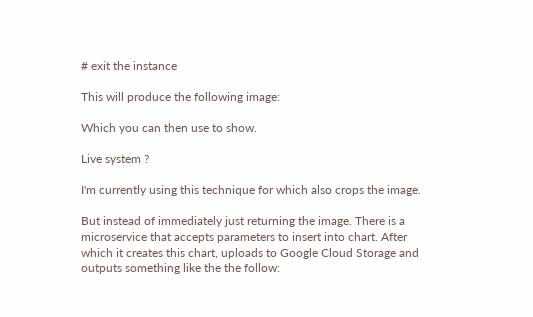# exit the instance

This will produce the following image:

Which you can then use to show.

Live system ?

I'm currently using this technique for which also crops the image.

But instead of immediately just returning the image. There is a microservice that accepts parameters to insert into chart. After which it creates this chart, uploads to Google Cloud Storage and outputs something like the the follow: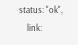status: "ok",
    link: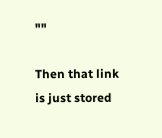""

Then that link is just stored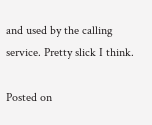and used by the calling service. Pretty slick I think.

Posted on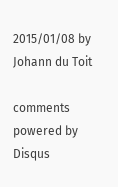2015/01/08 by Johann du Toit

comments powered by Disqus